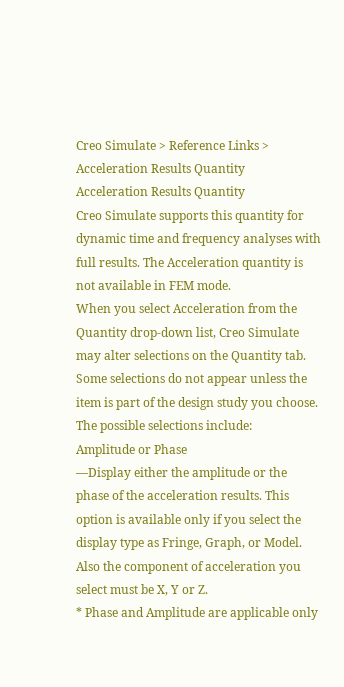Creo Simulate > Reference Links > Acceleration Results Quantity
Acceleration Results Quantity
Creo Simulate supports this quantity for dynamic time and frequency analyses with full results. The Acceleration quantity is not available in FEM mode.
When you select Acceleration from the Quantity drop-down list, Creo Simulate may alter selections on the Quantity tab. Some selections do not appear unless the item is part of the design study you choose. The possible selections include:
Amplitude or Phase
—Display either the amplitude or the phase of the acceleration results. This option is available only if you select the display type as Fringe, Graph, or Model. Also the component of acceleration you select must be X, Y or Z.
* Phase and Amplitude are applicable only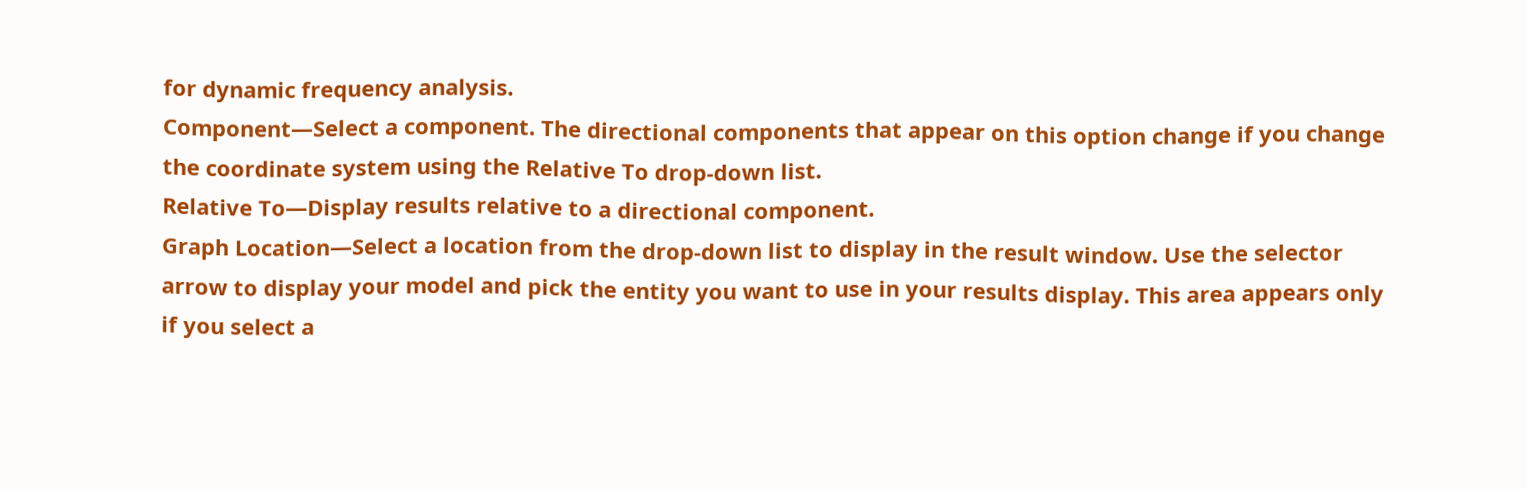for dynamic frequency analysis.
Component—Select a component. The directional components that appear on this option change if you change the coordinate system using the Relative To drop-down list.
Relative To—Display results relative to a directional component.
Graph Location—Select a location from the drop-down list to display in the result window. Use the selector arrow to display your model and pick the entity you want to use in your results display. This area appears only if you select a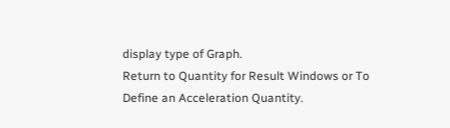display type of Graph.
Return to Quantity for Result Windows or To Define an Acceleration Quantity.